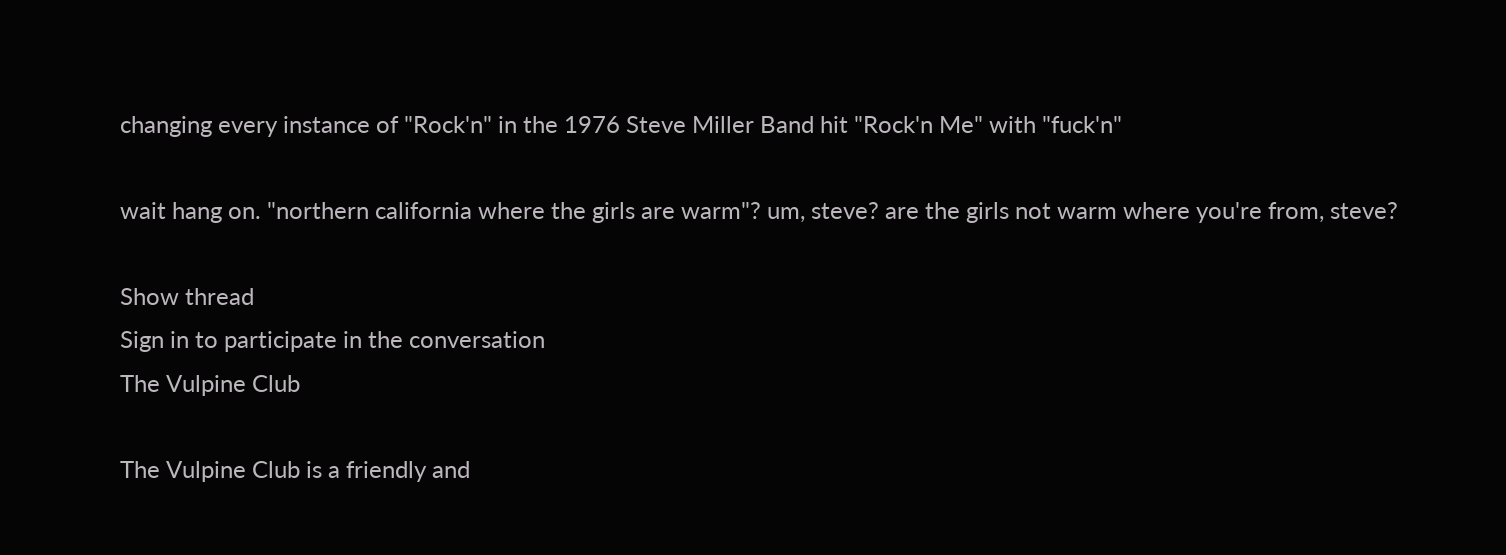changing every instance of "Rock'n" in the 1976 Steve Miller Band hit "Rock'n Me" with "fuck'n"

wait hang on. "northern california where the girls are warm"? um, steve? are the girls not warm where you're from, steve?

Show thread
Sign in to participate in the conversation
The Vulpine Club

The Vulpine Club is a friendly and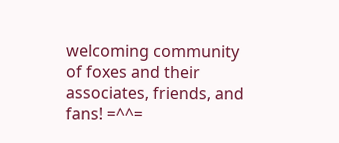welcoming community of foxes and their associates, friends, and fans! =^^=